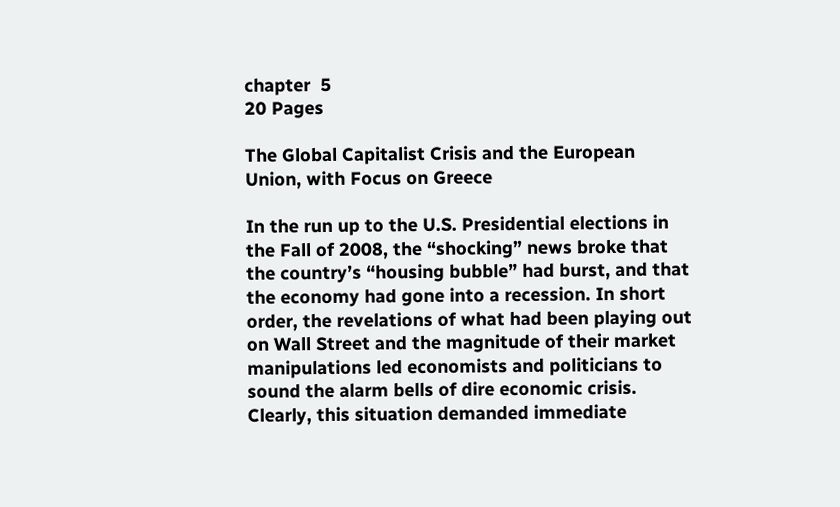chapter  5
20 Pages

The Global Capitalist Crisis and the European Union, with Focus on Greece

In the run up to the U.S. Presidential elections in the Fall of 2008, the “shocking” news broke that the country’s “housing bubble” had burst, and that the economy had gone into a recession. In short order, the revelations of what had been playing out on Wall Street and the magnitude of their market manipulations led economists and politicians to sound the alarm bells of dire economic crisis. Clearly, this situation demanded immediate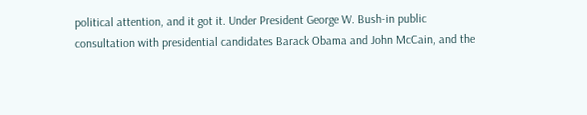political attention, and it got it. Under President George W. Bush-in public consultation with presidential candidates Barack Obama and John McCain, and the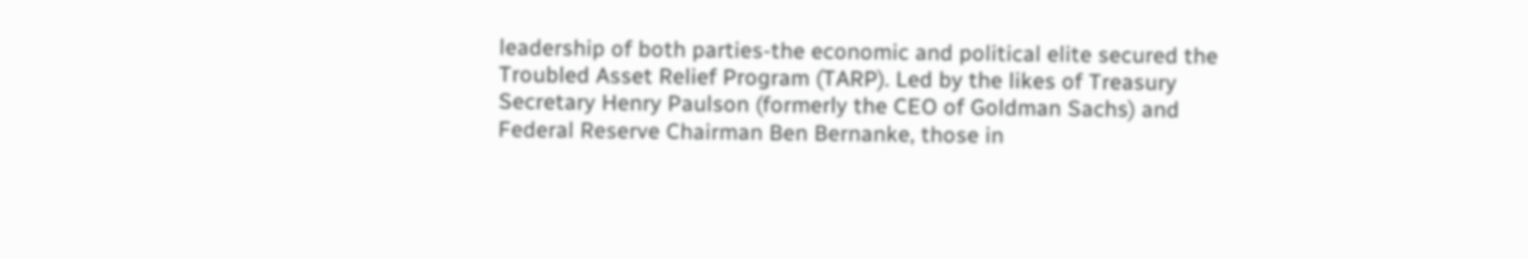leadership of both parties-the economic and political elite secured the Troubled Asset Relief Program (TARP). Led by the likes of Treasury Secretary Henry Paulson (formerly the CEO of Goldman Sachs) and Federal Reserve Chairman Ben Bernanke, those in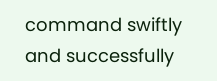command swiftly and successfully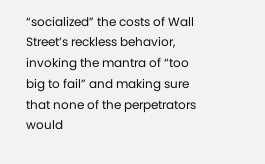“socialized” the costs of Wall Street’s reckless behavior, invoking the mantra of “too big to fail” and making sure that none of the perpetrators would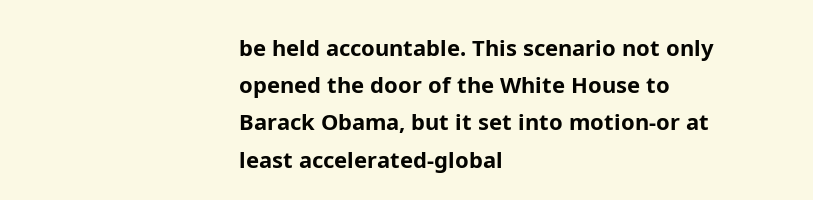be held accountable. This scenario not only opened the door of the White House to Barack Obama, but it set into motion-or at least accelerated-global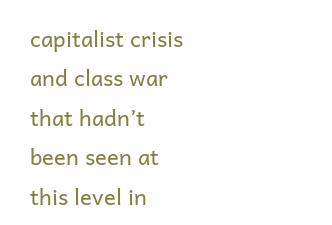capitalist crisis and class war that hadn’t been seen at this level in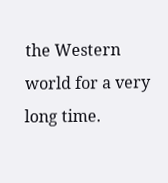the Western world for a very long time.